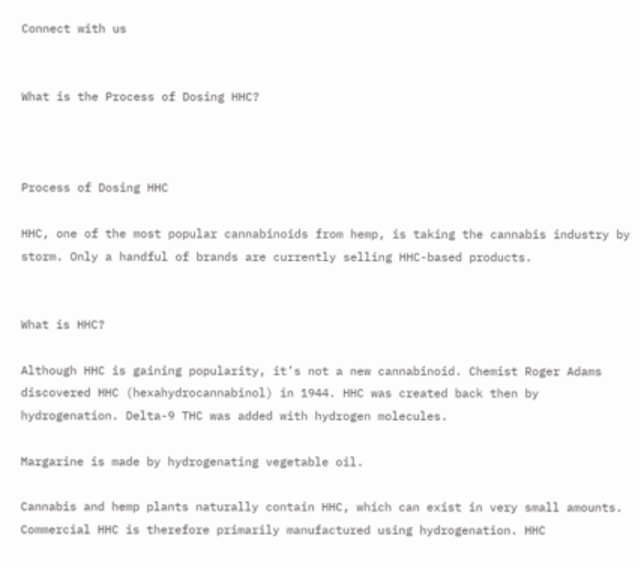Connect with us


What is the Process of Dosing HHC?



Process of Dosing HHC

HHC, one of the most popular cannabinoids from hemp, is taking the cannabis industry by storm. Only a handful of brands are currently selling HHC-based products.


What is HHC?

Although HHC is gaining popularity, it’s not a new cannabinoid. Chemist Roger Adams discovered HHC (hexahydrocannabinol) in 1944. HHC was created back then by hydrogenation. Delta-9 THC was added with hydrogen molecules.

Margarine is made by hydrogenating vegetable oil.

Cannabis and hemp plants naturally contain HHC, which can exist in very small amounts. Commercial HHC is therefore primarily manufactured using hydrogenation. HHC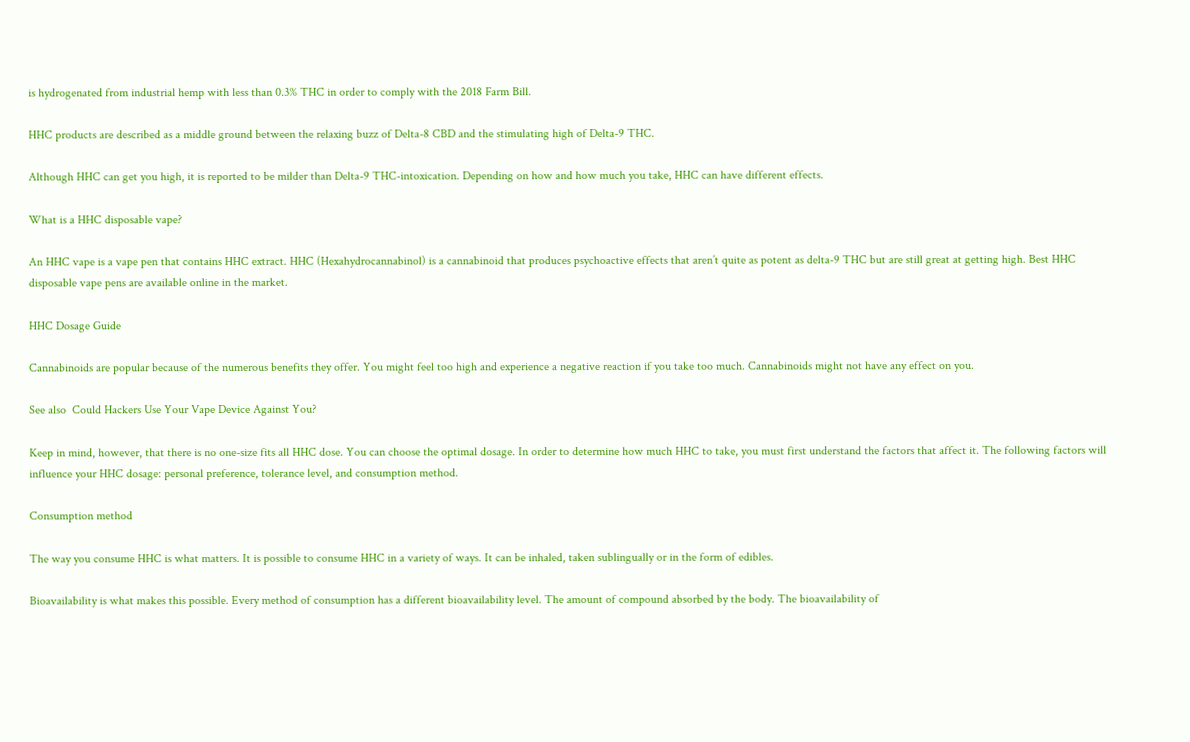is hydrogenated from industrial hemp with less than 0.3% THC in order to comply with the 2018 Farm Bill.

HHC products are described as a middle ground between the relaxing buzz of Delta-8 CBD and the stimulating high of Delta-9 THC.

Although HHC can get you high, it is reported to be milder than Delta-9 THC-intoxication. Depending on how and how much you take, HHC can have different effects.

What is a HHC disposable vape?

An HHC vape is a vape pen that contains HHC extract. HHC (Hexahydrocannabinol) is a cannabinoid that produces psychoactive effects that aren’t quite as potent as delta-9 THC but are still great at getting high. Best HHC disposable vape pens are available online in the market.

HHC Dosage Guide

Cannabinoids are popular because of the numerous benefits they offer. You might feel too high and experience a negative reaction if you take too much. Cannabinoids might not have any effect on you.

See also  Could Hackers Use Your Vape Device Against You?

Keep in mind, however, that there is no one-size fits all HHC dose. You can choose the optimal dosage. In order to determine how much HHC to take, you must first understand the factors that affect it. The following factors will influence your HHC dosage: personal preference, tolerance level, and consumption method.

Consumption method

The way you consume HHC is what matters. It is possible to consume HHC in a variety of ways. It can be inhaled, taken sublingually or in the form of edibles.

Bioavailability is what makes this possible. Every method of consumption has a different bioavailability level. The amount of compound absorbed by the body. The bioavailability of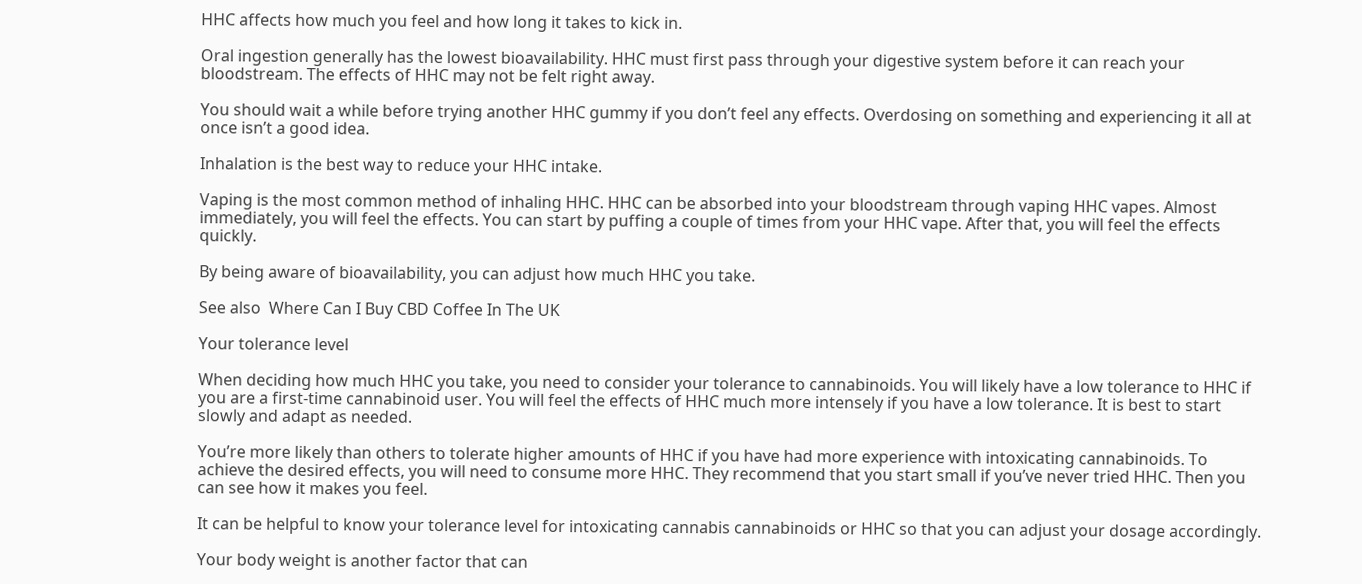HHC affects how much you feel and how long it takes to kick in.

Oral ingestion generally has the lowest bioavailability. HHC must first pass through your digestive system before it can reach your bloodstream. The effects of HHC may not be felt right away.

You should wait a while before trying another HHC gummy if you don’t feel any effects. Overdosing on something and experiencing it all at once isn’t a good idea.

Inhalation is the best way to reduce your HHC intake.

Vaping is the most common method of inhaling HHC. HHC can be absorbed into your bloodstream through vaping HHC vapes. Almost immediately, you will feel the effects. You can start by puffing a couple of times from your HHC vape. After that, you will feel the effects quickly.

By being aware of bioavailability, you can adjust how much HHC you take.

See also  Where Can I Buy CBD Coffee In The UK

Your tolerance level

When deciding how much HHC you take, you need to consider your tolerance to cannabinoids. You will likely have a low tolerance to HHC if you are a first-time cannabinoid user. You will feel the effects of HHC much more intensely if you have a low tolerance. It is best to start slowly and adapt as needed.

You’re more likely than others to tolerate higher amounts of HHC if you have had more experience with intoxicating cannabinoids. To achieve the desired effects, you will need to consume more HHC. They recommend that you start small if you’ve never tried HHC. Then you can see how it makes you feel.

It can be helpful to know your tolerance level for intoxicating cannabis cannabinoids or HHC so that you can adjust your dosage accordingly.

Your body weight is another factor that can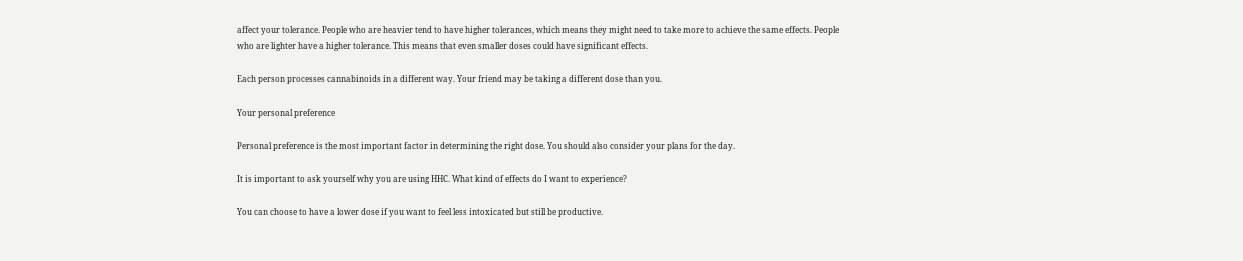affect your tolerance. People who are heavier tend to have higher tolerances, which means they might need to take more to achieve the same effects. People who are lighter have a higher tolerance. This means that even smaller doses could have significant effects.

Each person processes cannabinoids in a different way. Your friend may be taking a different dose than you.

Your personal preference

Personal preference is the most important factor in determining the right dose. You should also consider your plans for the day.

It is important to ask yourself why you are using HHC. What kind of effects do I want to experience?

You can choose to have a lower dose if you want to feel less intoxicated but still be productive.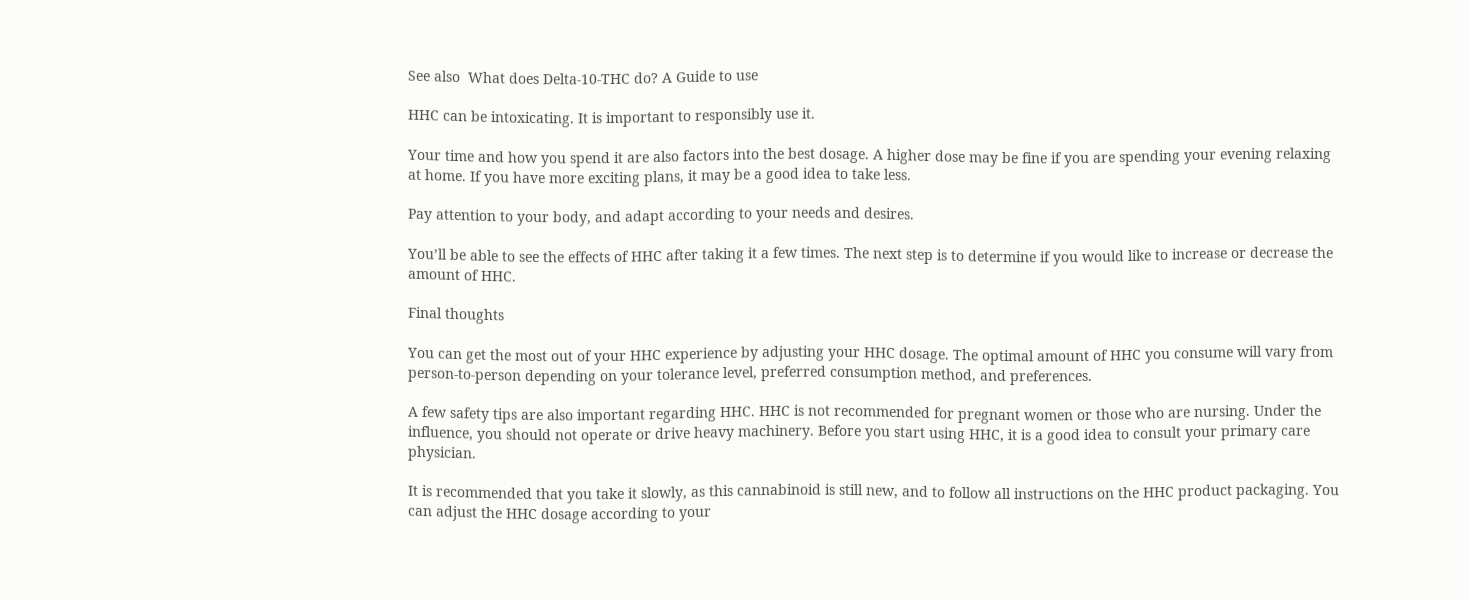See also  What does Delta-10-THC do? A Guide to use

HHC can be intoxicating. It is important to responsibly use it.

Your time and how you spend it are also factors into the best dosage. A higher dose may be fine if you are spending your evening relaxing at home. If you have more exciting plans, it may be a good idea to take less.

Pay attention to your body, and adapt according to your needs and desires.

You’ll be able to see the effects of HHC after taking it a few times. The next step is to determine if you would like to increase or decrease the amount of HHC.

Final thoughts

You can get the most out of your HHC experience by adjusting your HHC dosage. The optimal amount of HHC you consume will vary from person-to-person depending on your tolerance level, preferred consumption method, and preferences.

A few safety tips are also important regarding HHC. HHC is not recommended for pregnant women or those who are nursing. Under the influence, you should not operate or drive heavy machinery. Before you start using HHC, it is a good idea to consult your primary care physician.

It is recommended that you take it slowly, as this cannabinoid is still new, and to follow all instructions on the HHC product packaging. You can adjust the HHC dosage according to your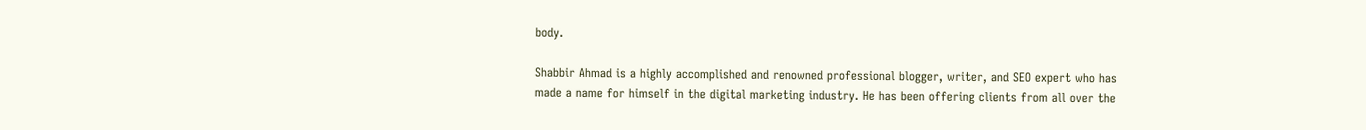body.

Shabbir Ahmad is a highly accomplished and renowned professional blogger, writer, and SEO expert who has made a name for himself in the digital marketing industry. He has been offering clients from all over the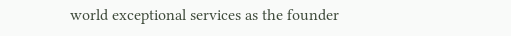world exceptional services as the founder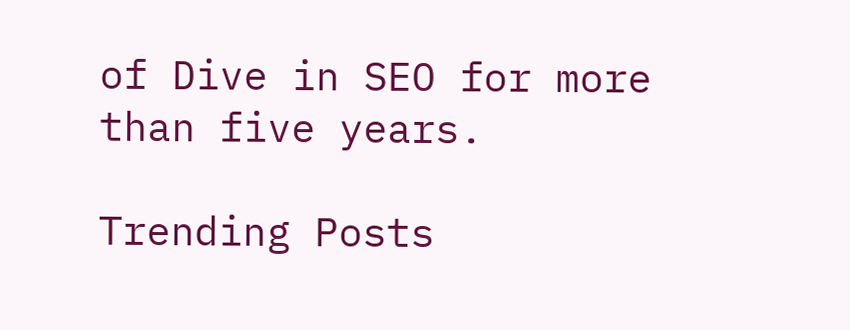of Dive in SEO for more than five years.

Trending Posts